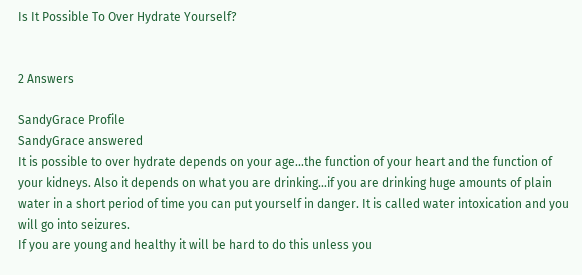Is It Possible To Over Hydrate Yourself?


2 Answers

SandyGrace Profile
SandyGrace answered
It is possible to over hydrate depends on your age...the function of your heart and the function of your kidneys. Also it depends on what you are drinking...if you are drinking huge amounts of plain water in a short period of time you can put yourself in danger. It is called water intoxication and you will go into seizures.
If you are young and healthy it will be hard to do this unless you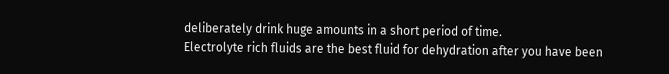deliberately drink huge amounts in a short period of time.
Electrolyte rich fluids are the best fluid for dehydration after you have been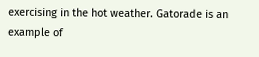exercising in the hot weather. Gatorade is an example of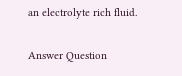an electrolyte rich fluid.

Answer Question